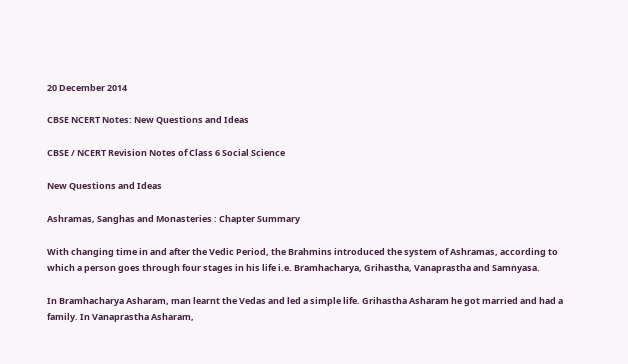20 December 2014

CBSE NCERT Notes: New Questions and Ideas

CBSE / NCERT Revision Notes of Class 6 Social Science

New Questions and Ideas

Ashramas, Sanghas and Monasteries : Chapter Summary

With changing time in and after the Vedic Period, the Brahmins introduced the system of Ashramas, according to which a person goes through four stages in his life i.e. Bramhacharya, Grihastha, Vanaprastha and Samnyasa.

In Bramhacharya Asharam, man learnt the Vedas and led a simple life. Grihastha Asharam he got married and had a family. In Vanaprastha Asharam,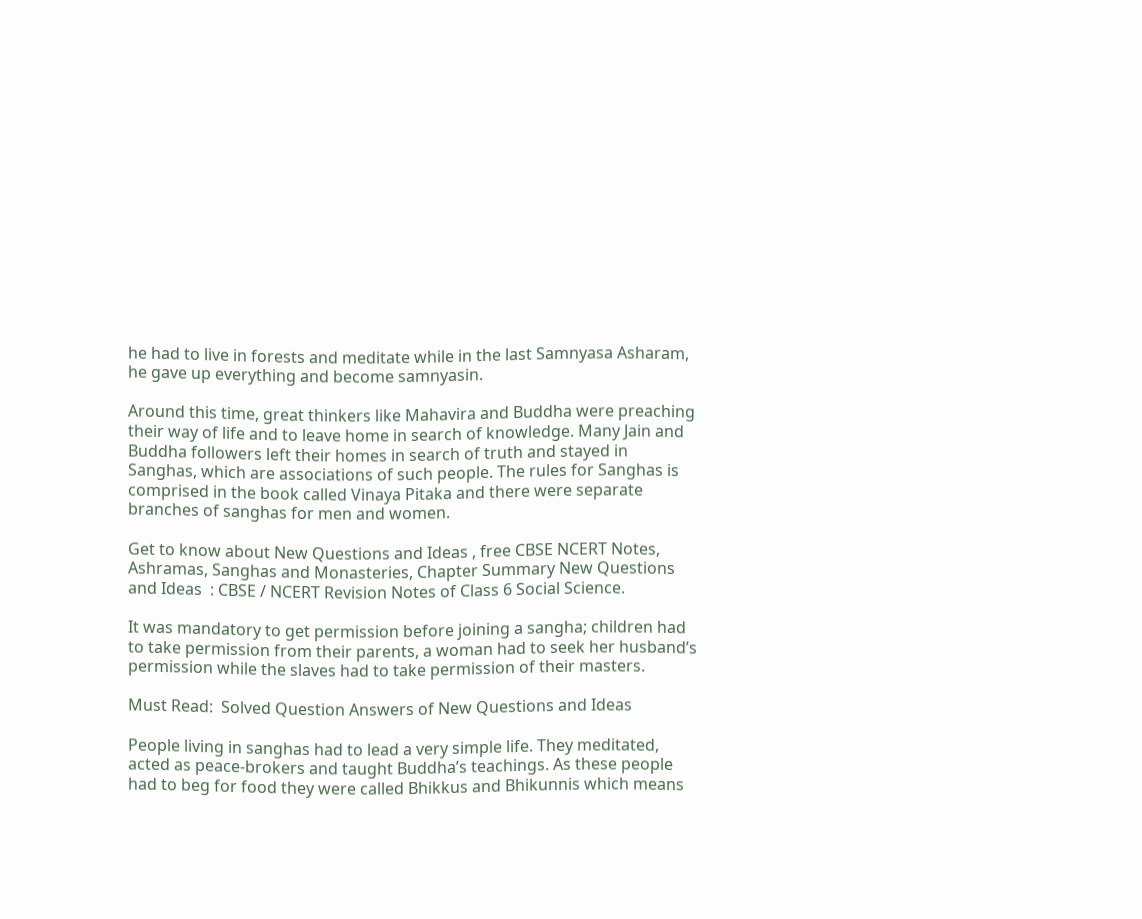he had to live in forests and meditate while in the last Samnyasa Asharam, he gave up everything and become samnyasin.

Around this time, great thinkers like Mahavira and Buddha were preaching their way of life and to leave home in search of knowledge. Many Jain and Buddha followers left their homes in search of truth and stayed in Sanghas, which are associations of such people. The rules for Sanghas is comprised in the book called Vinaya Pitaka and there were separate branches of sanghas for men and women.

Get to know about New Questions and Ideas , free CBSE NCERT Notes, Ashramas, Sanghas and Monasteries, Chapter Summary New Questions and Ideas  : CBSE / NCERT Revision Notes of Class 6 Social Science.

It was mandatory to get permission before joining a sangha; children had to take permission from their parents, a woman had to seek her husband’s permission while the slaves had to take permission of their masters.

Must Read:  Solved Question Answers of New Questions and Ideas

People living in sanghas had to lead a very simple life. They meditated, acted as peace-brokers and taught Buddha’s teachings. As these people had to beg for food they were called Bhikkus and Bhikunnis which means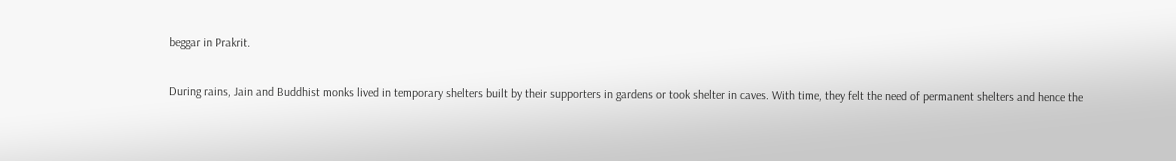beggar in Prakrit.

During rains, Jain and Buddhist monks lived in temporary shelters built by their supporters in gardens or took shelter in caves. With time, they felt the need of permanent shelters and hence the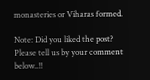monasteries or Viharas formed.

Note: Did you liked the post? Please tell us by your comment below..!!